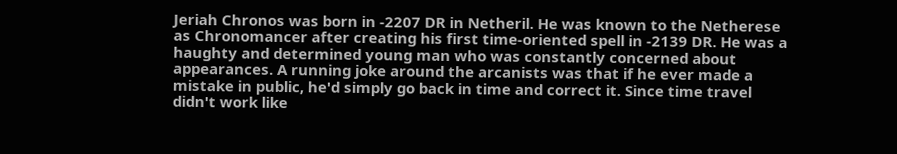Jeriah Chronos was born in -2207 DR in Netheril. He was known to the Netherese as Chronomancer after creating his first time-oriented spell in -2139 DR. He was a haughty and determined young man who was constantly concerned about appearances. A running joke around the arcanists was that if he ever made a mistake in public, he'd simply go back in time and correct it. Since time travel didn't work like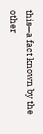this—a fact known by the other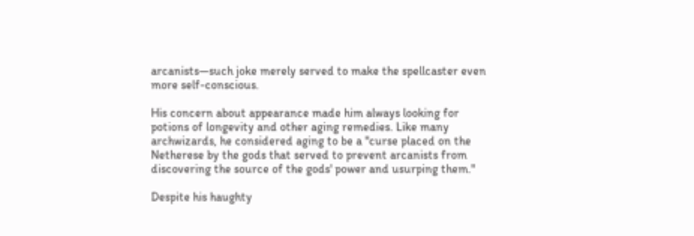arcanists—such joke merely served to make the spellcaster even more self-conscious.

His concern about appearance made him always looking for potions of longevity and other aging remedies. Like many archwizards, he considered aging to be a "curse placed on the Netherese by the gods that served to prevent arcanists from discovering the source of the gods' power and usurping them."

Despite his haughty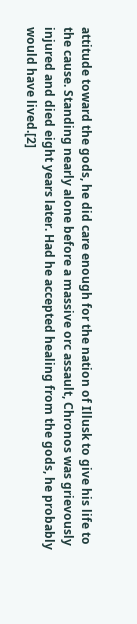attitude toward the gods, he did care enough for the nation of Illusk to give his life to the cause. Standing nearly alone before a massive orc assault, Chronos was grievously injured and died eight years later. Had he accepted healing from the gods, he probably would have lived.[2]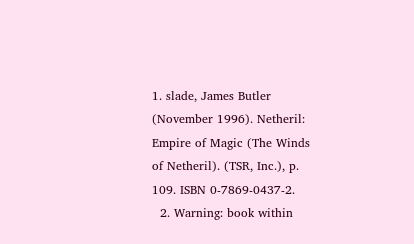1. slade, James Butler (November 1996). Netheril: Empire of Magic (The Winds of Netheril). (TSR, Inc.), p. 109. ISBN 0-7869-0437-2.
  2. Warning: book within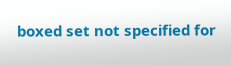boxed set not specified for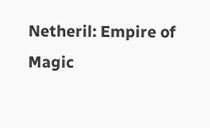Netheril: Empire of Magic